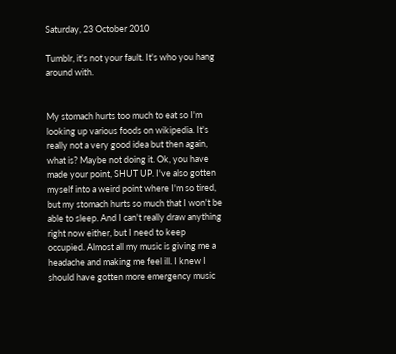Saturday, 23 October 2010

Tumblr, it's not your fault. It's who you hang around with.


My stomach hurts too much to eat so I'm looking up various foods on wikipedia. It's really not a very good idea but then again, what is? Maybe not doing it. Ok, you have made your point, SHUT UP. I've also gotten myself into a weird point where I'm so tired, but my stomach hurts so much that I won't be able to sleep. And I can't really draw anything right now either, but I need to keep occupied. Almost all my music is giving me a headache and making me feel ill. I knew I should have gotten more emergency music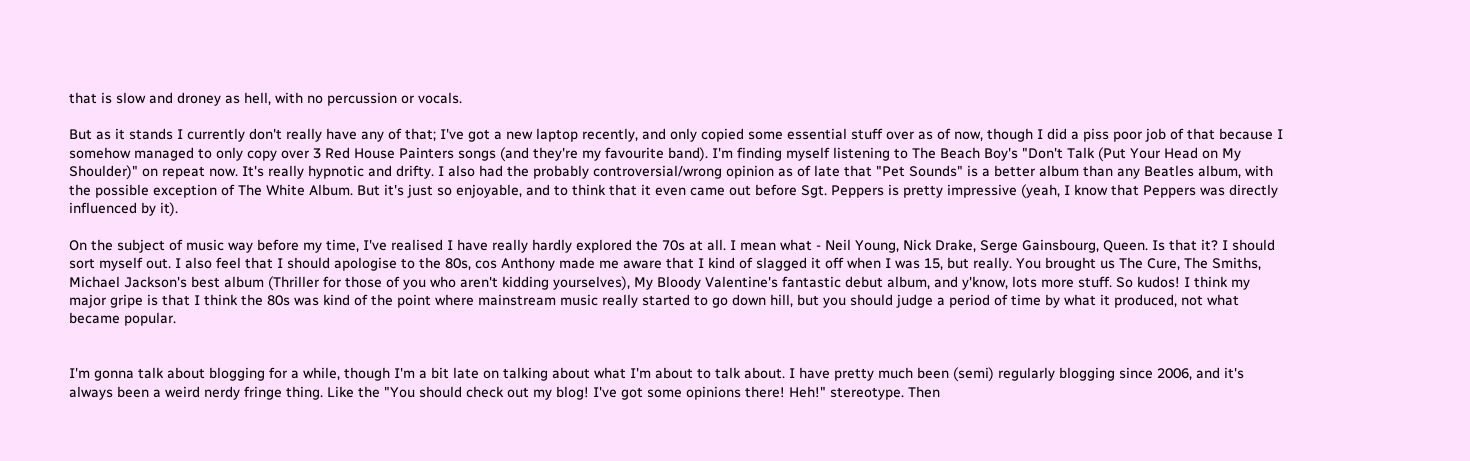that is slow and droney as hell, with no percussion or vocals.

But as it stands I currently don't really have any of that; I've got a new laptop recently, and only copied some essential stuff over as of now, though I did a piss poor job of that because I somehow managed to only copy over 3 Red House Painters songs (and they're my favourite band). I'm finding myself listening to The Beach Boy's "Don't Talk (Put Your Head on My Shoulder)" on repeat now. It's really hypnotic and drifty. I also had the probably controversial/wrong opinion as of late that "Pet Sounds" is a better album than any Beatles album, with the possible exception of The White Album. But it's just so enjoyable, and to think that it even came out before Sgt. Peppers is pretty impressive (yeah, I know that Peppers was directly influenced by it).

On the subject of music way before my time, I've realised I have really hardly explored the 70s at all. I mean what - Neil Young, Nick Drake, Serge Gainsbourg, Queen. Is that it? I should sort myself out. I also feel that I should apologise to the 80s, cos Anthony made me aware that I kind of slagged it off when I was 15, but really. You brought us The Cure, The Smiths, Michael Jackson's best album (Thriller for those of you who aren't kidding yourselves), My Bloody Valentine's fantastic debut album, and y'know, lots more stuff. So kudos! I think my major gripe is that I think the 80s was kind of the point where mainstream music really started to go down hill, but you should judge a period of time by what it produced, not what became popular.


I'm gonna talk about blogging for a while, though I'm a bit late on talking about what I'm about to talk about. I have pretty much been (semi) regularly blogging since 2006, and it's always been a weird nerdy fringe thing. Like the "You should check out my blog! I've got some opinions there! Heh!" stereotype. Then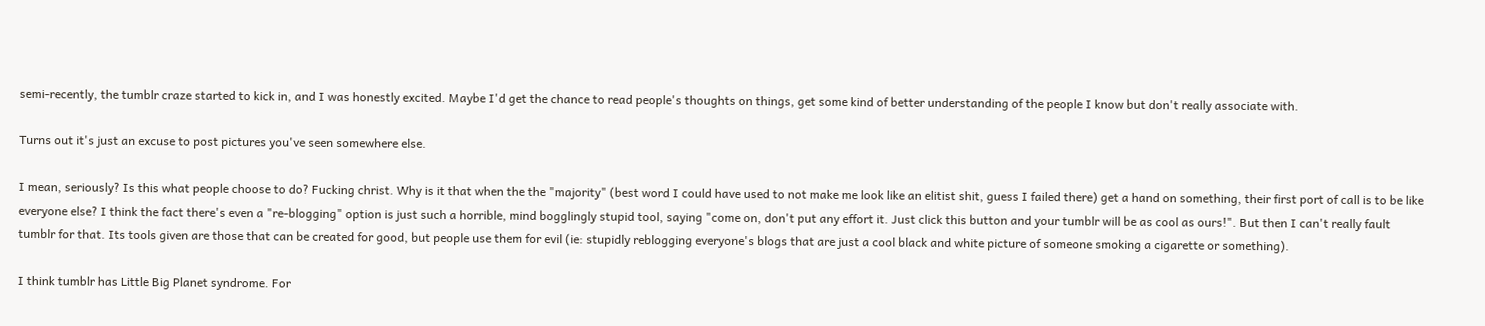semi-recently, the tumblr craze started to kick in, and I was honestly excited. Maybe I'd get the chance to read people's thoughts on things, get some kind of better understanding of the people I know but don't really associate with.

Turns out it's just an excuse to post pictures you've seen somewhere else.

I mean, seriously? Is this what people choose to do? Fucking christ. Why is it that when the the "majority" (best word I could have used to not make me look like an elitist shit, guess I failed there) get a hand on something, their first port of call is to be like everyone else? I think the fact there's even a "re-blogging" option is just such a horrible, mind bogglingly stupid tool, saying "come on, don't put any effort it. Just click this button and your tumblr will be as cool as ours!". But then I can't really fault tumblr for that. Its tools given are those that can be created for good, but people use them for evil (ie: stupidly reblogging everyone's blogs that are just a cool black and white picture of someone smoking a cigarette or something).

I think tumblr has Little Big Planet syndrome. For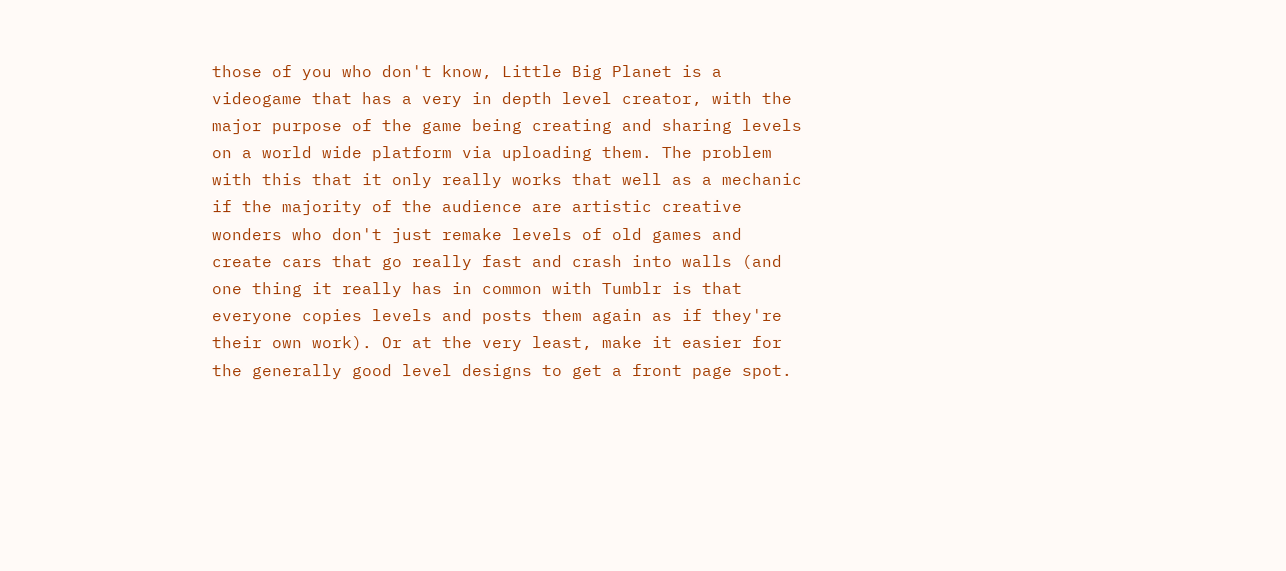those of you who don't know, Little Big Planet is a videogame that has a very in depth level creator, with the major purpose of the game being creating and sharing levels on a world wide platform via uploading them. The problem with this that it only really works that well as a mechanic if the majority of the audience are artistic creative wonders who don't just remake levels of old games and create cars that go really fast and crash into walls (and one thing it really has in common with Tumblr is that everyone copies levels and posts them again as if they're their own work). Or at the very least, make it easier for the generally good level designs to get a front page spot.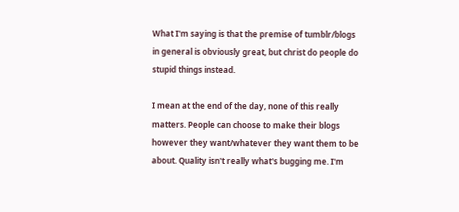What I'm saying is that the premise of tumblr/blogs in general is obviously great, but christ do people do stupid things instead.

I mean at the end of the day, none of this really matters. People can choose to make their blogs however they want/whatever they want them to be about. Quality isn't really what's bugging me. I'm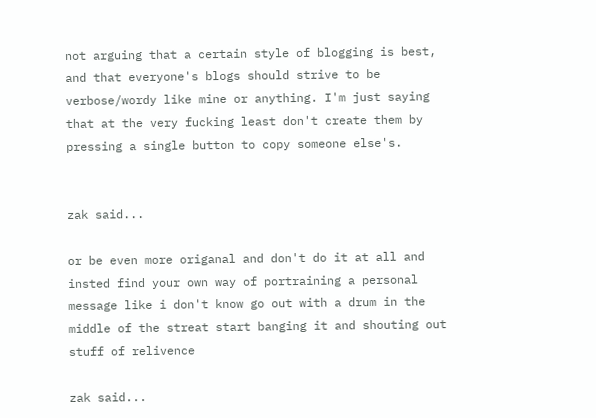not arguing that a certain style of blogging is best, and that everyone's blogs should strive to be verbose/wordy like mine or anything. I'm just saying that at the very fucking least don't create them by pressing a single button to copy someone else's.


zak said...

or be even more origanal and don't do it at all and insted find your own way of portraining a personal message like i don't know go out with a drum in the middle of the streat start banging it and shouting out stuff of relivence

zak said...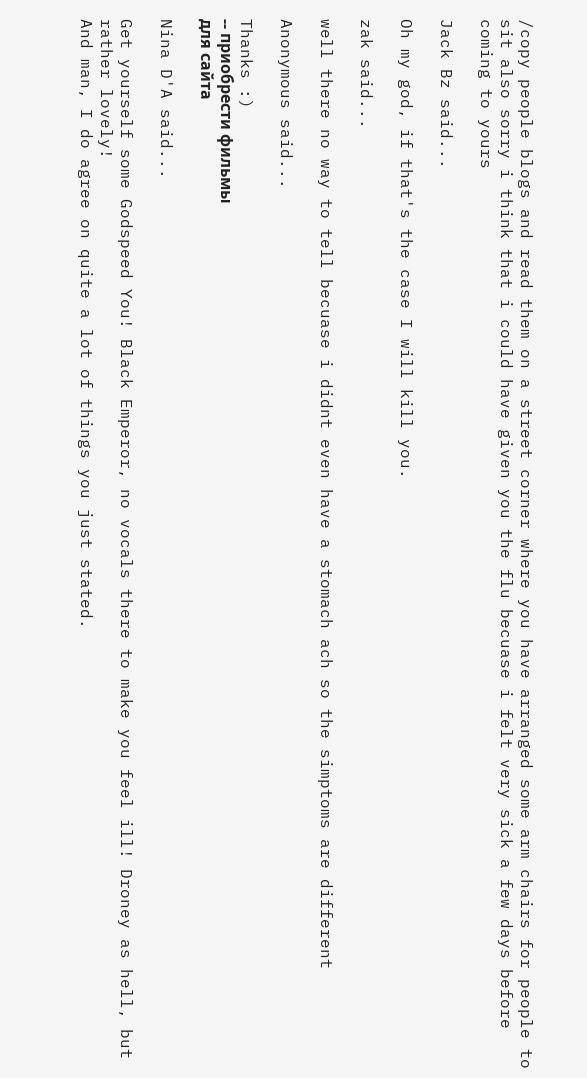/copy people blogs and read them on a street corner where you have arranged some arm chairs for people to sit also sorry i think that i could have given you the flu becuase i felt very sick a few days before coming to yours

Jack Bz said...

Oh my god, if that's the case I will kill you.

zak said...

well there no way to tell becuase i didnt even have a stomach ach so the simptoms are different

Anonymous said...

Thanks :)
-- приобрести фильмы
для сайта

Nina D'A said...

Get yourself some Godspeed You! Black Emperor, no vocals there to make you feel ill! Droney as hell, but rather lovely!
And man, I do agree on quite a lot of things you just stated.